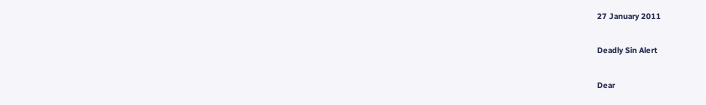27 January 2011

Deadly Sin Alert

Dear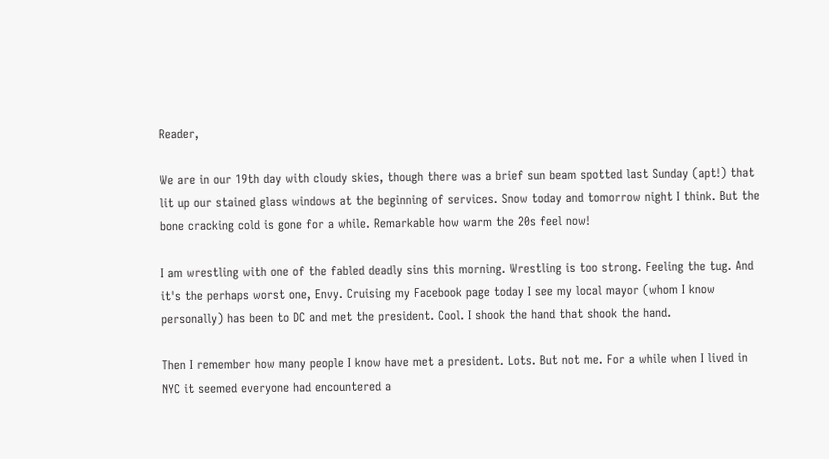Reader,

We are in our 19th day with cloudy skies, though there was a brief sun beam spotted last Sunday (apt!) that lit up our stained glass windows at the beginning of services. Snow today and tomorrow night I think. But the bone cracking cold is gone for a while. Remarkable how warm the 20s feel now!

I am wrestling with one of the fabled deadly sins this morning. Wrestling is too strong. Feeling the tug. And it's the perhaps worst one, Envy. Cruising my Facebook page today I see my local mayor (whom I know personally) has been to DC and met the president. Cool. I shook the hand that shook the hand.

Then I remember how many people I know have met a president. Lots. But not me. For a while when I lived in NYC it seemed everyone had encountered a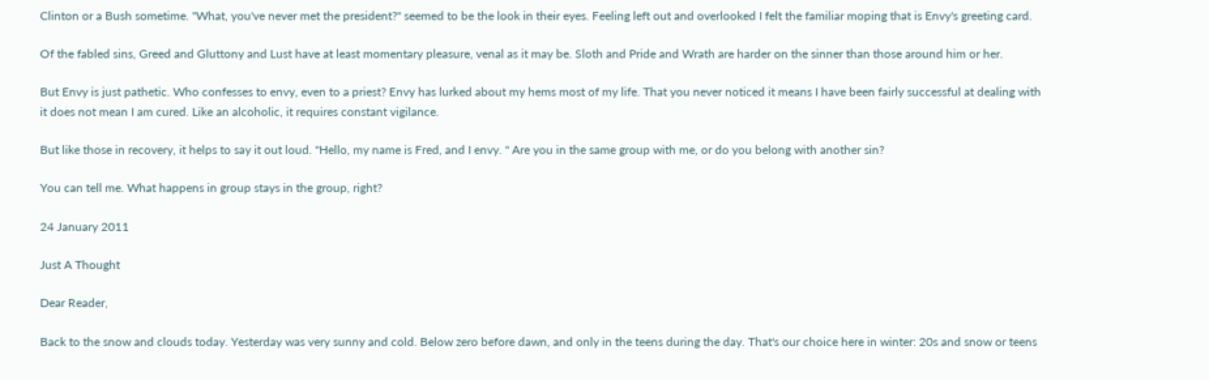Clinton or a Bush sometime. "What, you've never met the president?" seemed to be the look in their eyes. Feeling left out and overlooked I felt the familiar moping that is Envy's greeting card.

Of the fabled sins, Greed and Gluttony and Lust have at least momentary pleasure, venal as it may be. Sloth and Pride and Wrath are harder on the sinner than those around him or her.

But Envy is just pathetic. Who confesses to envy, even to a priest? Envy has lurked about my hems most of my life. That you never noticed it means I have been fairly successful at dealing with it does not mean I am cured. Like an alcoholic, it requires constant vigilance.

But like those in recovery, it helps to say it out loud. "Hello, my name is Fred, and I envy. " Are you in the same group with me, or do you belong with another sin?

You can tell me. What happens in group stays in the group, right?

24 January 2011

Just A Thought

Dear Reader,

Back to the snow and clouds today. Yesterday was very sunny and cold. Below zero before dawn, and only in the teens during the day. That's our choice here in winter: 20s and snow or teens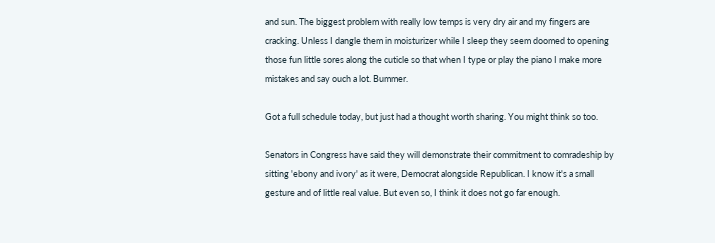and sun. The biggest problem with really low temps is very dry air and my fingers are cracking. Unless I dangle them in moisturizer while I sleep they seem doomed to opening those fun little sores along the cuticle so that when I type or play the piano I make more mistakes and say ouch a lot. Bummer.

Got a full schedule today, but just had a thought worth sharing. You might think so too.

Senators in Congress have said they will demonstrate their commitment to comradeship by sitting 'ebony and ivory' as it were, Democrat alongside Republican. I know it's a small gesture and of little real value. But even so, I think it does not go far enough.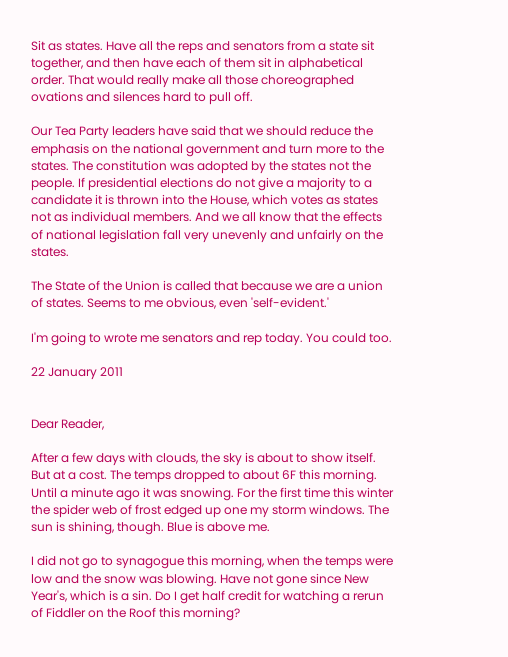Sit as states. Have all the reps and senators from a state sit together, and then have each of them sit in alphabetical order. That would really make all those choreographed ovations and silences hard to pull off.

Our Tea Party leaders have said that we should reduce the emphasis on the national government and turn more to the states. The constitution was adopted by the states not the people. If presidential elections do not give a majority to a candidate it is thrown into the House, which votes as states not as individual members. And we all know that the effects of national legislation fall very unevenly and unfairly on the states.

The State of the Union is called that because we are a union of states. Seems to me obvious, even 'self-evident.'

I'm going to wrote me senators and rep today. You could too.

22 January 2011


Dear Reader,

After a few days with clouds, the sky is about to show itself. But at a cost. The temps dropped to about 6F this morning. Until a minute ago it was snowing. For the first time this winter the spider web of frost edged up one my storm windows. The sun is shining, though. Blue is above me.

I did not go to synagogue this morning, when the temps were low and the snow was blowing. Have not gone since New Year's, which is a sin. Do I get half credit for watching a rerun of Fiddler on the Roof this morning?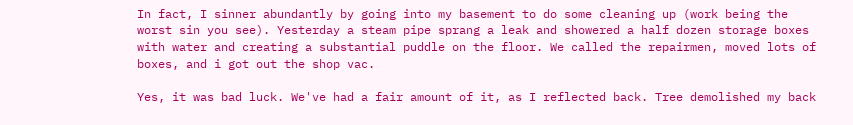In fact, I sinner abundantly by going into my basement to do some cleaning up (work being the worst sin you see). Yesterday a steam pipe sprang a leak and showered a half dozen storage boxes with water and creating a substantial puddle on the floor. We called the repairmen, moved lots of boxes, and i got out the shop vac.

Yes, it was bad luck. We've had a fair amount of it, as I reflected back. Tree demolished my back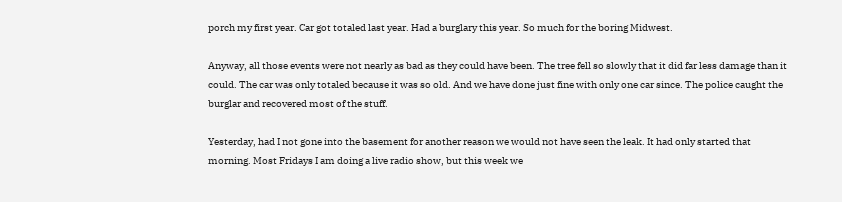porch my first year. Car got totaled last year. Had a burglary this year. So much for the boring Midwest.

Anyway, all those events were not nearly as bad as they could have been. The tree fell so slowly that it did far less damage than it could. The car was only totaled because it was so old. And we have done just fine with only one car since. The police caught the burglar and recovered most of the stuff.

Yesterday, had I not gone into the basement for another reason we would not have seen the leak. It had only started that morning. Most Fridays I am doing a live radio show, but this week we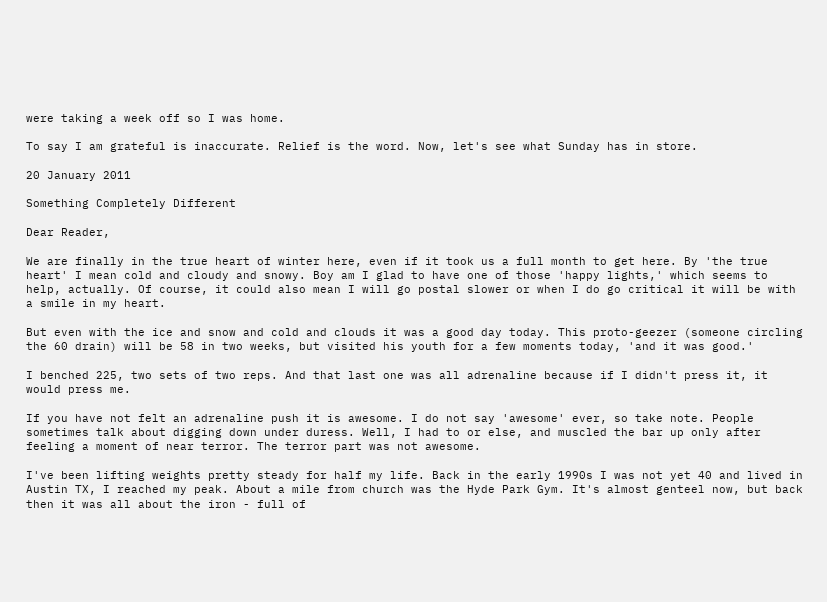were taking a week off so I was home.

To say I am grateful is inaccurate. Relief is the word. Now, let's see what Sunday has in store.

20 January 2011

Something Completely Different

Dear Reader,

We are finally in the true heart of winter here, even if it took us a full month to get here. By 'the true heart' I mean cold and cloudy and snowy. Boy am I glad to have one of those 'happy lights,' which seems to help, actually. Of course, it could also mean I will go postal slower or when I do go critical it will be with a smile in my heart.

But even with the ice and snow and cold and clouds it was a good day today. This proto-geezer (someone circling the 60 drain) will be 58 in two weeks, but visited his youth for a few moments today, 'and it was good.'

I benched 225, two sets of two reps. And that last one was all adrenaline because if I didn't press it, it would press me.

If you have not felt an adrenaline push it is awesome. I do not say 'awesome' ever, so take note. People sometimes talk about digging down under duress. Well, I had to or else, and muscled the bar up only after feeling a moment of near terror. The terror part was not awesome.

I've been lifting weights pretty steady for half my life. Back in the early 1990s I was not yet 40 and lived in Austin TX, I reached my peak. About a mile from church was the Hyde Park Gym. It's almost genteel now, but back then it was all about the iron - full of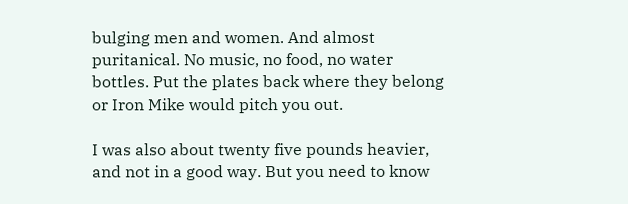bulging men and women. And almost puritanical. No music, no food, no water bottles. Put the plates back where they belong or Iron Mike would pitch you out.

I was also about twenty five pounds heavier, and not in a good way. But you need to know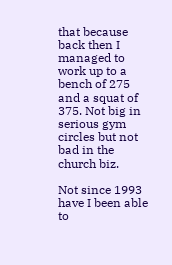that because back then I managed to work up to a bench of 275 and a squat of 375. Not big in serious gym circles but not bad in the church biz.

Not since 1993 have I been able to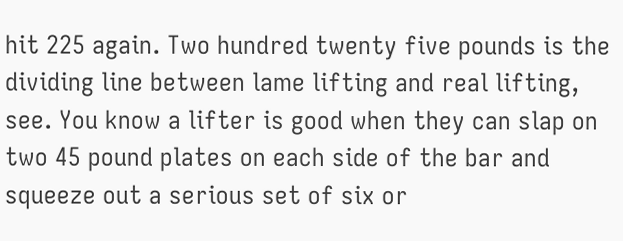hit 225 again. Two hundred twenty five pounds is the dividing line between lame lifting and real lifting, see. You know a lifter is good when they can slap on two 45 pound plates on each side of the bar and squeeze out a serious set of six or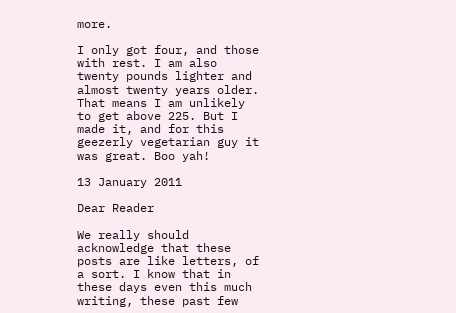more.

I only got four, and those with rest. I am also twenty pounds lighter and almost twenty years older. That means I am unlikely to get above 225. But I made it, and for this geezerly vegetarian guy it was great. Boo yah!

13 January 2011

Dear Reader

We really should acknowledge that these posts are like letters, of a sort. I know that in these days even this much writing, these past few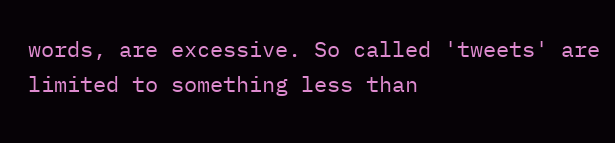words, are excessive. So called 'tweets' are limited to something less than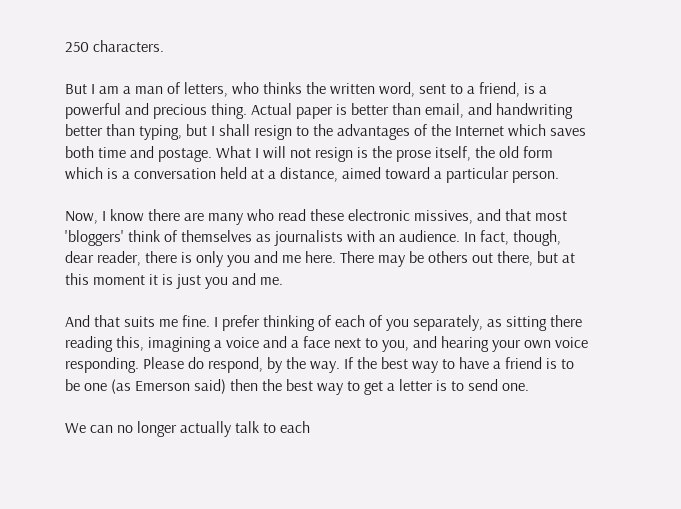250 characters.

But I am a man of letters, who thinks the written word, sent to a friend, is a powerful and precious thing. Actual paper is better than email, and handwriting better than typing, but I shall resign to the advantages of the Internet which saves both time and postage. What I will not resign is the prose itself, the old form which is a conversation held at a distance, aimed toward a particular person.

Now, I know there are many who read these electronic missives, and that most 'bloggers' think of themselves as journalists with an audience. In fact, though, dear reader, there is only you and me here. There may be others out there, but at this moment it is just you and me.

And that suits me fine. I prefer thinking of each of you separately, as sitting there reading this, imagining a voice and a face next to you, and hearing your own voice responding. Please do respond, by the way. If the best way to have a friend is to be one (as Emerson said) then the best way to get a letter is to send one.

We can no longer actually talk to each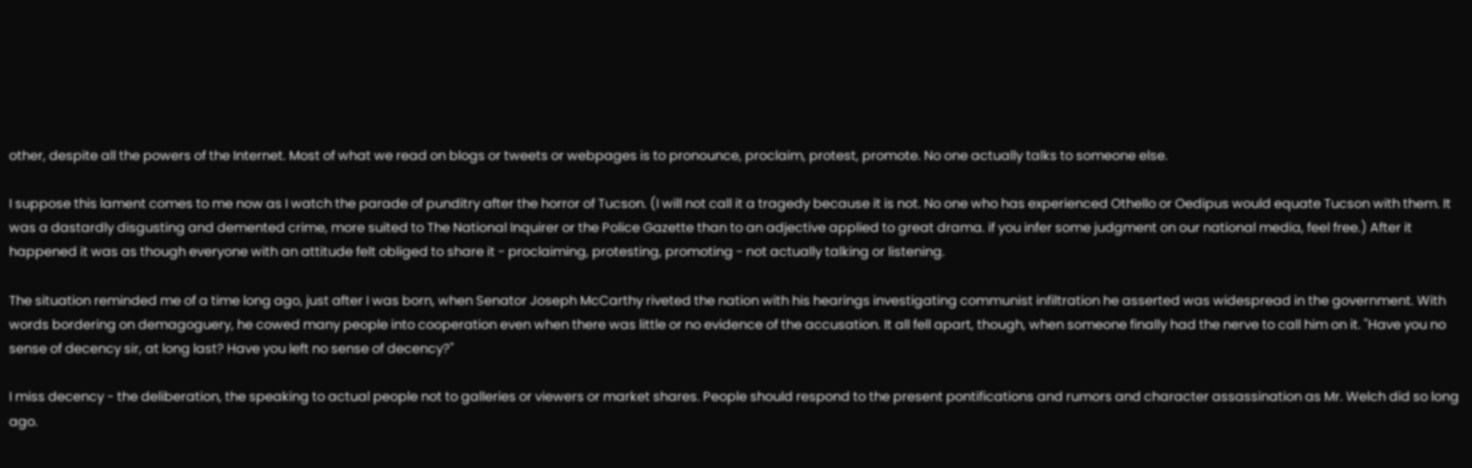other, despite all the powers of the Internet. Most of what we read on blogs or tweets or webpages is to pronounce, proclaim, protest, promote. No one actually talks to someone else.

I suppose this lament comes to me now as I watch the parade of punditry after the horror of Tucson. (I will not call it a tragedy because it is not. No one who has experienced Othello or Oedipus would equate Tucson with them. It was a dastardly disgusting and demented crime, more suited to The National Inquirer or the Police Gazette than to an adjective applied to great drama. if you infer some judgment on our national media, feel free.) After it happened it was as though everyone with an attitude felt obliged to share it - proclaiming, protesting, promoting - not actually talking or listening.

The situation reminded me of a time long ago, just after I was born, when Senator Joseph McCarthy riveted the nation with his hearings investigating communist infiltration he asserted was widespread in the government. With words bordering on demagoguery, he cowed many people into cooperation even when there was little or no evidence of the accusation. It all fell apart, though, when someone finally had the nerve to call him on it. "Have you no sense of decency sir, at long last? Have you left no sense of decency?"

I miss decency - the deliberation, the speaking to actual people not to galleries or viewers or market shares. People should respond to the present pontifications and rumors and character assassination as Mr. Welch did so long ago.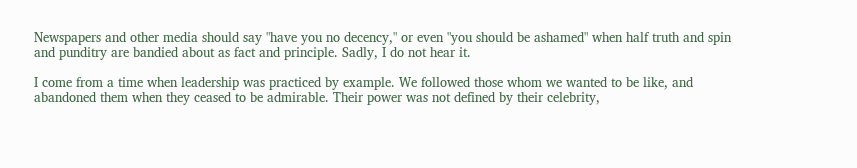Newspapers and other media should say "have you no decency," or even "you should be ashamed" when half truth and spin and punditry are bandied about as fact and principle. Sadly, I do not hear it.

I come from a time when leadership was practiced by example. We followed those whom we wanted to be like, and abandoned them when they ceased to be admirable. Their power was not defined by their celebrity,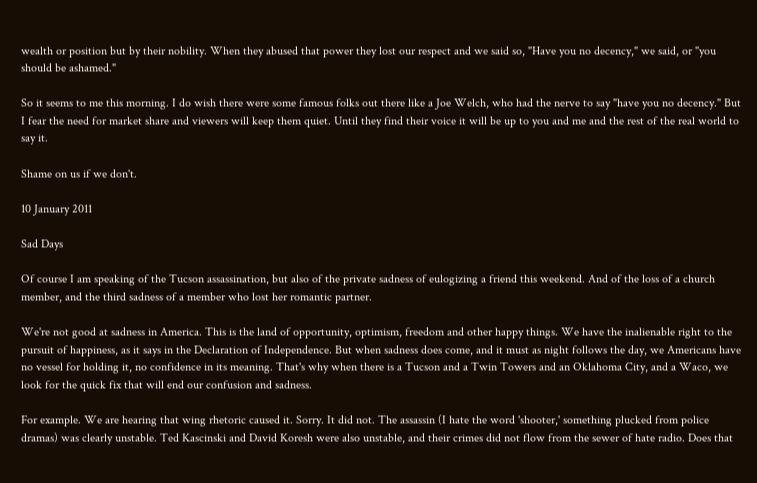wealth or position but by their nobility. When they abused that power they lost our respect and we said so, "Have you no decency," we said, or "you should be ashamed."

So it seems to me this morning. I do wish there were some famous folks out there like a Joe Welch, who had the nerve to say "have you no decency." But I fear the need for market share and viewers will keep them quiet. Until they find their voice it will be up to you and me and the rest of the real world to say it.

Shame on us if we don't.

10 January 2011

Sad Days

Of course I am speaking of the Tucson assassination, but also of the private sadness of eulogizing a friend this weekend. And of the loss of a church member, and the third sadness of a member who lost her romantic partner.

We're not good at sadness in America. This is the land of opportunity, optimism, freedom and other happy things. We have the inalienable right to the pursuit of happiness, as it says in the Declaration of Independence. But when sadness does come, and it must as night follows the day, we Americans have no vessel for holding it, no confidence in its meaning. That's why when there is a Tucson and a Twin Towers and an Oklahoma City, and a Waco, we look for the quick fix that will end our confusion and sadness.

For example. We are hearing that wing rhetoric caused it. Sorry. It did not. The assassin (I hate the word 'shooter,' something plucked from police dramas) was clearly unstable. Ted Kascinski and David Koresh were also unstable, and their crimes did not flow from the sewer of hate radio. Does that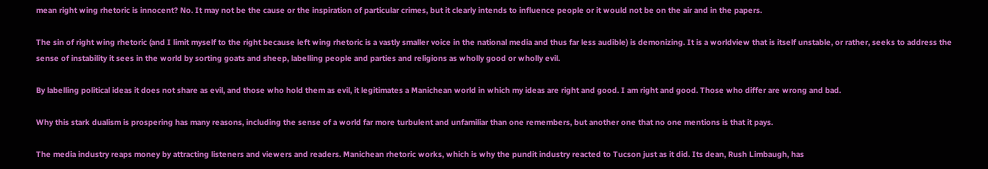mean right wing rhetoric is innocent? No. It may not be the cause or the inspiration of particular crimes, but it clearly intends to influence people or it would not be on the air and in the papers.

The sin of right wing rhetoric (and I limit myself to the right because left wing rhetoric is a vastly smaller voice in the national media and thus far less audible) is demonizing. It is a worldview that is itself unstable, or rather, seeks to address the sense of instability it sees in the world by sorting goats and sheep, labelling people and parties and religions as wholly good or wholly evil.

By labelling political ideas it does not share as evil, and those who hold them as evil, it legitimates a Manichean world in which my ideas are right and good. I am right and good. Those who differ are wrong and bad.

Why this stark dualism is prospering has many reasons, including the sense of a world far more turbulent and unfamiliar than one remembers, but another one that no one mentions is that it pays.

The media industry reaps money by attracting listeners and viewers and readers. Manichean rhetoric works, which is why the pundit industry reacted to Tucson just as it did. Its dean, Rush Limbaugh, has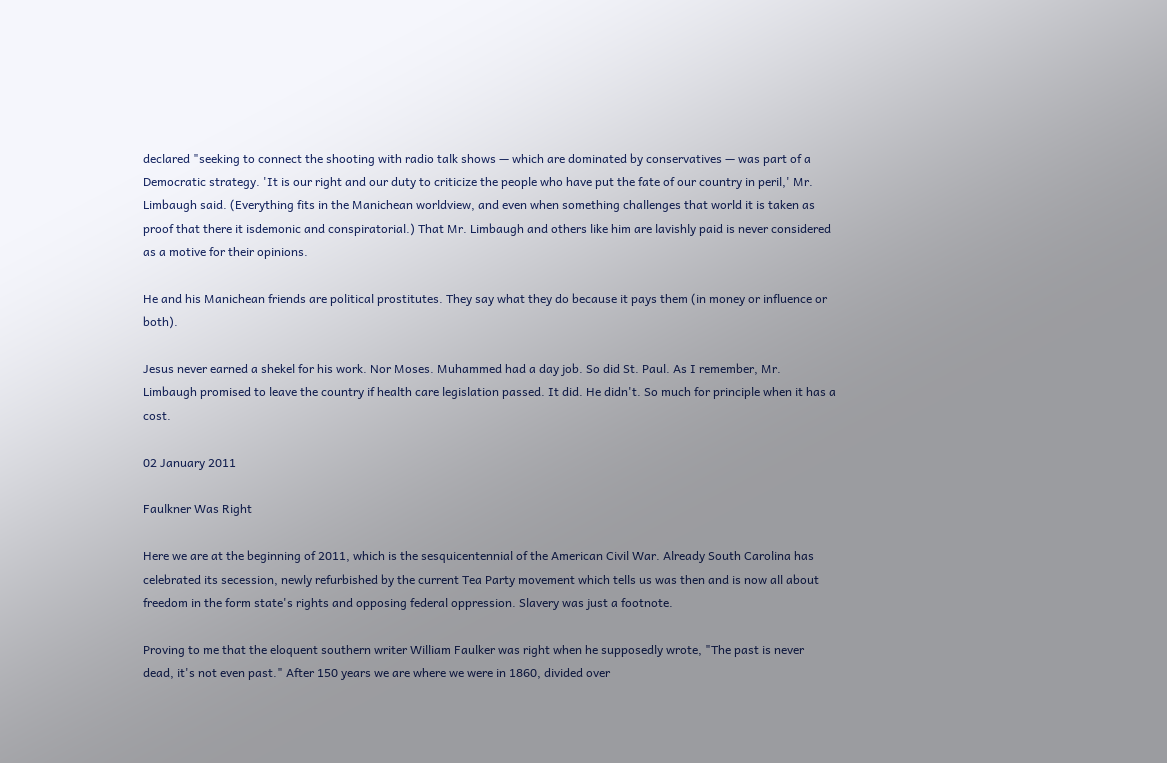declared "seeking to connect the shooting with radio talk shows — which are dominated by conservatives — was part of a Democratic strategy. 'It is our right and our duty to criticize the people who have put the fate of our country in peril,' Mr. Limbaugh said. (Everything fits in the Manichean worldview, and even when something challenges that world it is taken as proof that there it isdemonic and conspiratorial.) That Mr. Limbaugh and others like him are lavishly paid is never considered as a motive for their opinions.

He and his Manichean friends are political prostitutes. They say what they do because it pays them (in money or influence or both).

Jesus never earned a shekel for his work. Nor Moses. Muhammed had a day job. So did St. Paul. As I remember, Mr. Limbaugh promised to leave the country if health care legislation passed. It did. He didn't. So much for principle when it has a cost.

02 January 2011

Faulkner Was Right

Here we are at the beginning of 2011, which is the sesquicentennial of the American Civil War. Already South Carolina has celebrated its secession, newly refurbished by the current Tea Party movement which tells us was then and is now all about freedom in the form state's rights and opposing federal oppression. Slavery was just a footnote.

Proving to me that the eloquent southern writer William Faulker was right when he supposedly wrote, "The past is never dead, it's not even past." After 150 years we are where we were in 1860, divided over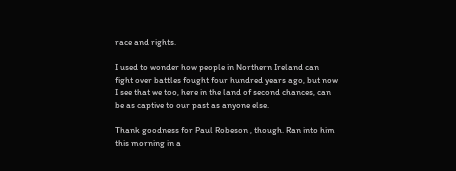race and rights.

I used to wonder how people in Northern Ireland can fight over battles fought four hundred years ago, but now I see that we too, here in the land of second chances, can be as captive to our past as anyone else.

Thank goodness for Paul Robeson , though. Ran into him this morning in a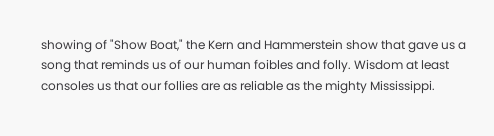showing of "Show Boat," the Kern and Hammerstein show that gave us a song that reminds us of our human foibles and folly. Wisdom at least consoles us that our follies are as reliable as the mighty Mississippi.